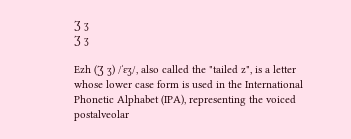Ʒ ʒ
Ʒ ʒ

Ezh (Ʒ ʒ) /ˈɛʒ/, also called the "tailed z", is a letter whose lower case form is used in the International Phonetic Alphabet (IPA), representing the voiced postalveolar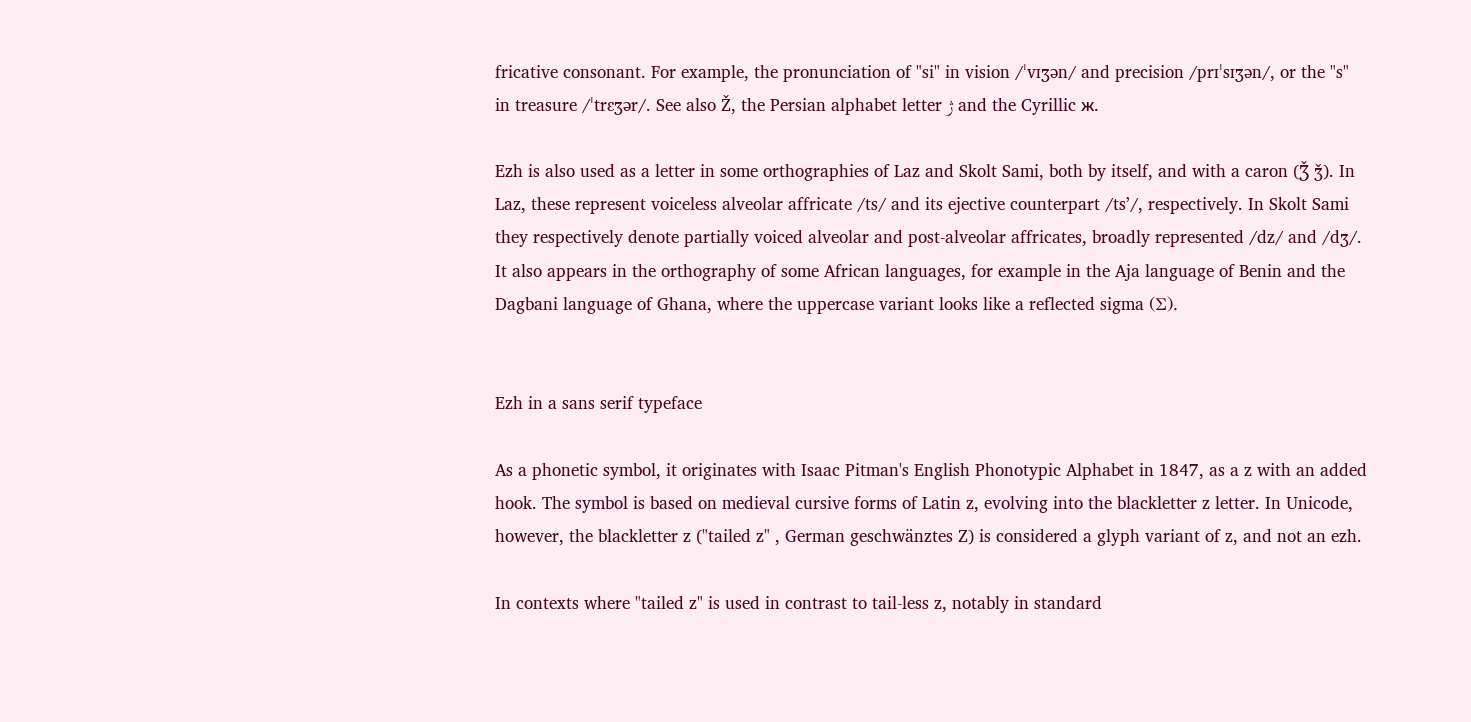fricative consonant. For example, the pronunciation of "si" in vision /ˈvɪʒən/ and precision /prɪˈsɪʒən/, or the "s" in treasure /ˈtrɛʒər/. See also Ž, the Persian alphabet letter ژ and the Cyrillic ж.

Ezh is also used as a letter in some orthographies of Laz and Skolt Sami, both by itself, and with a caron (Ǯ ǯ). In Laz, these represent voiceless alveolar affricate /ts/ and its ejective counterpart /tsʼ/, respectively. In Skolt Sami they respectively denote partially voiced alveolar and post-alveolar affricates, broadly represented /dz/ and /dʒ/. It also appears in the orthography of some African languages, for example in the Aja language of Benin and the Dagbani language of Ghana, where the uppercase variant looks like a reflected sigma (Σ).


Ezh in a sans serif typeface

As a phonetic symbol, it originates with Isaac Pitman's English Phonotypic Alphabet in 1847, as a z with an added hook. The symbol is based on medieval cursive forms of Latin z, evolving into the blackletter z letter. In Unicode, however, the blackletter z ("tailed z" , German geschwänztes Z) is considered a glyph variant of z, and not an ezh.

In contexts where "tailed z" is used in contrast to tail-less z, notably in standard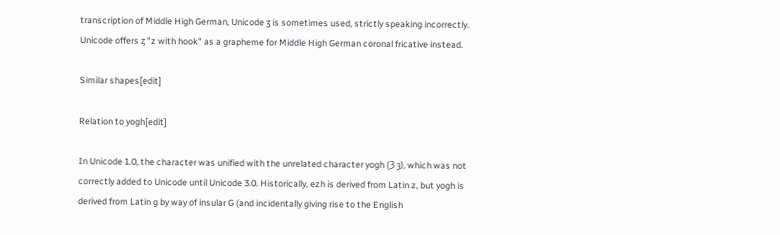transcription of Middle High German, Unicode ʒ is sometimes used, strictly speaking incorrectly. Unicode offers ȥ "z with hook" as a grapheme for Middle High German coronal fricative instead.

Similar shapes[edit]

Relation to yogh[edit]

In Unicode 1.0, the character was unified with the unrelated character yogh (Ȝ ȝ), which was not correctly added to Unicode until Unicode 3.0. Historically, ezh is derived from Latin z, but yogh is derived from Latin g by way of insular G (and incidentally giving rise to the English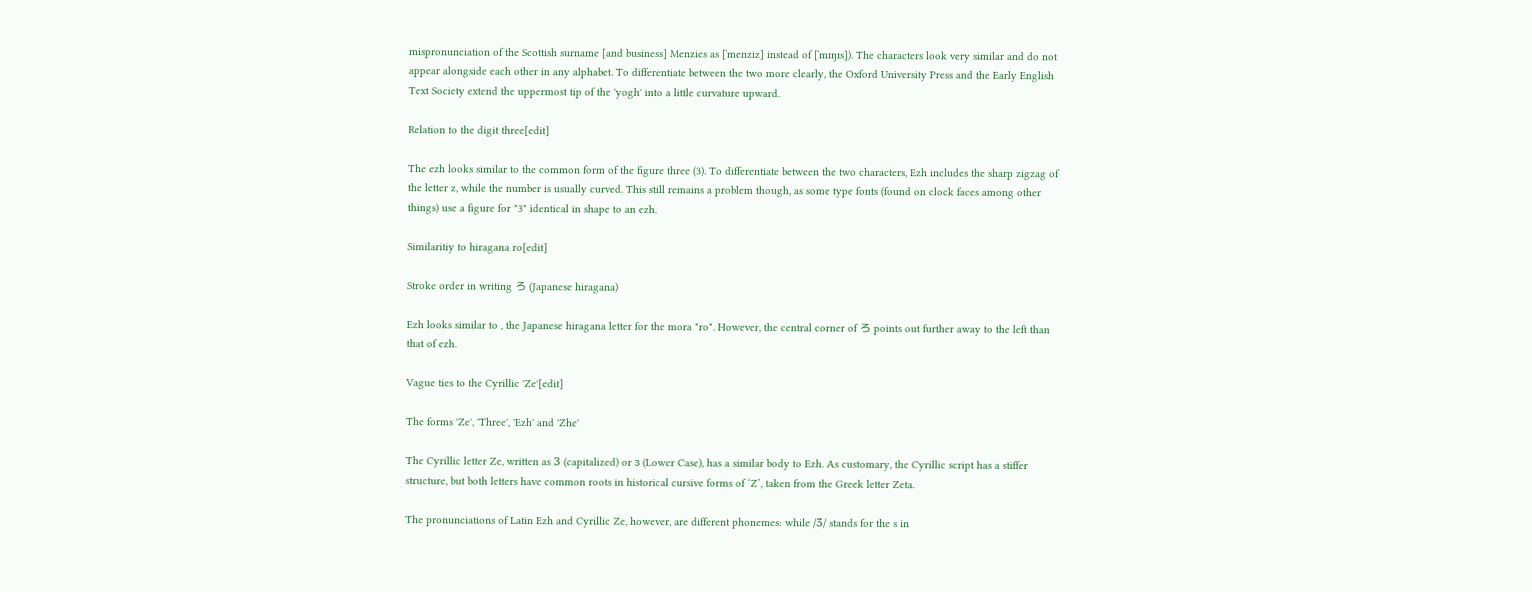mispronunciation of the Scottish surname [and business] Menzies as [ˈmenziz] instead of [ˈmɪŋɪs]). The characters look very similar and do not appear alongside each other in any alphabet. To differentiate between the two more clearly, the Oxford University Press and the Early English Text Society extend the uppermost tip of the 'yogh' into a little curvature upward.

Relation to the digit three[edit]

The ezh looks similar to the common form of the figure three (3). To differentiate between the two characters, Ezh includes the sharp zigzag of the letter z, while the number is usually curved. This still remains a problem though, as some type fonts (found on clock faces among other things) use a figure for "3" identical in shape to an ezh.

Similaritiy to hiragana ro[edit]

Stroke order in writing ろ (Japanese hiragana)

Ezh looks similar to , the Japanese hiragana letter for the mora "ro". However, the central corner of ろ points out further away to the left than that of ezh.

Vague ties to the Cyrillic 'Ze'[edit]

The forms 'Ze', 'Three', 'Ezh' and 'Zhe'

The Cyrillic letter Ze, written as З (capitalized) or з (Lower Case), has a similar body to Ezh. As customary, the Cyrillic script has a stiffer structure, but both letters have common roots in historical cursive forms of ‘Z’, taken from the Greek letter Zeta.

The pronunciations of Latin Ezh and Cyrillic Ze, however, are different phonemes: while /Ӡ/ stands for the s in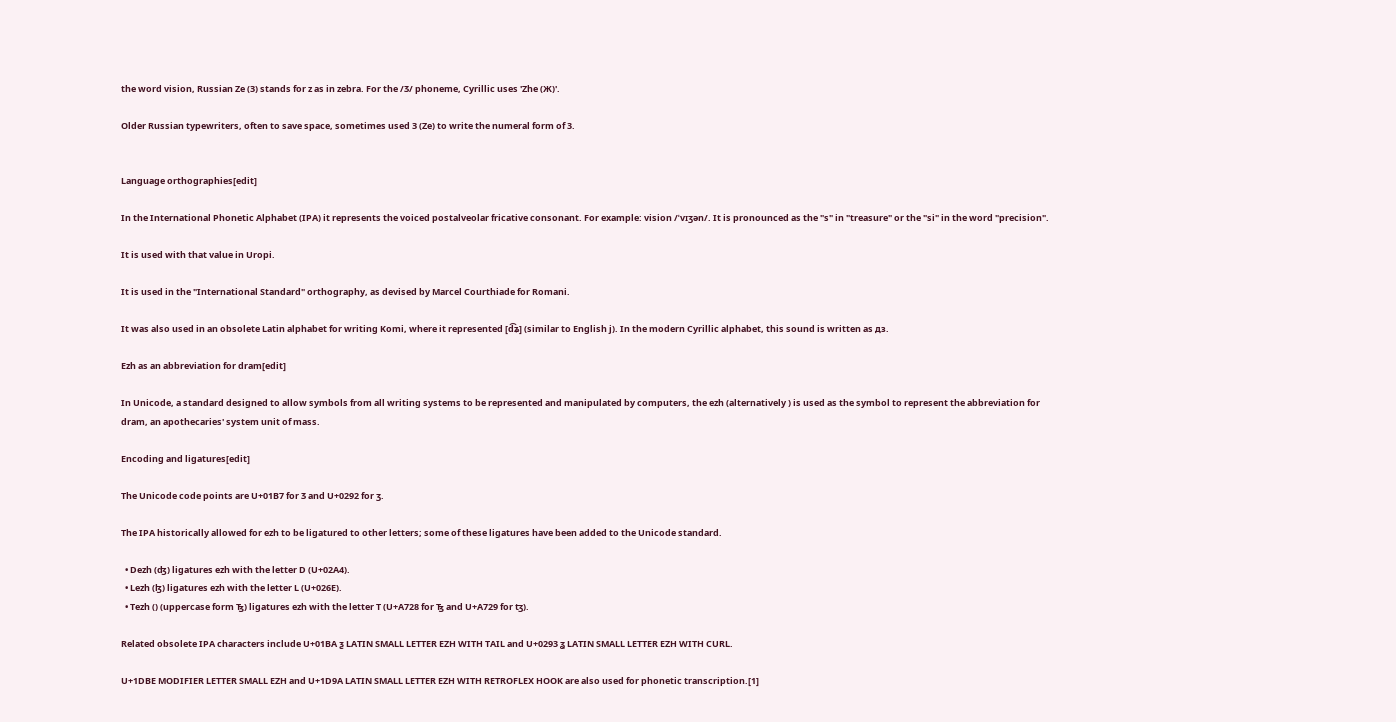the word vision, Russian Ze (З) stands for z as in zebra. For the /Ӡ/ phoneme, Cyrillic uses 'Zhe (Ж)'.

Older Russian typewriters, often to save space, sometimes used З (Ze) to write the numeral form of 3.


Language orthographies[edit]

In the International Phonetic Alphabet (IPA) it represents the voiced postalveolar fricative consonant. For example: vision /ˈvɪʒən/. It is pronounced as the "s" in "treasure" or the "si" in the word "precision".

It is used with that value in Uropi.

It is used in the "International Standard" orthography, as devised by Marcel Courthiade for Romani.

It was also used in an obsolete Latin alphabet for writing Komi, where it represented [d͡ʑ] (similar to English j). In the modern Cyrillic alphabet, this sound is written as дз.

Ezh as an abbreviation for dram[edit]

In Unicode, a standard designed to allow symbols from all writing systems to be represented and manipulated by computers, the ezh (alternatively ) is used as the symbol to represent the abbreviation for dram, an apothecaries' system unit of mass.

Encoding and ligatures[edit]

The Unicode code points are U+01B7 for Ʒ and U+0292 for ʒ.

The IPA historically allowed for ezh to be ligatured to other letters; some of these ligatures have been added to the Unicode standard.

  • Dezh (ʤ) ligatures ezh with the letter D (U+02A4).
  • Lezh (ɮ) ligatures ezh with the letter L (U+026E).
  • Tezh () (uppercase form Ꜩ) ligatures ezh with the letter T (U+A728 for Ꜩ and U+A729 for ꜩ).

Related obsolete IPA characters include U+01BA ƺ LATIN SMALL LETTER EZH WITH TAIL and U+0293 ʓ LATIN SMALL LETTER EZH WITH CURL.

U+1DBE MODIFIER LETTER SMALL EZH and U+1D9A LATIN SMALL LETTER EZH WITH RETROFLEX HOOK are also used for phonetic transcription.[1]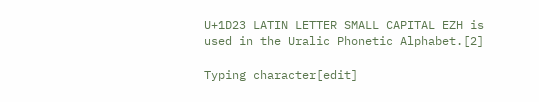U+1D23 LATIN LETTER SMALL CAPITAL EZH is used in the Uralic Phonetic Alphabet.[2]

Typing character[edit]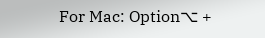For Mac: Option⌥ +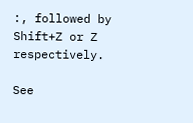:, followed by Shift+Z or Z respectively.

See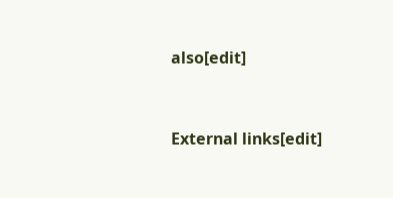also[edit]


External links[edit]